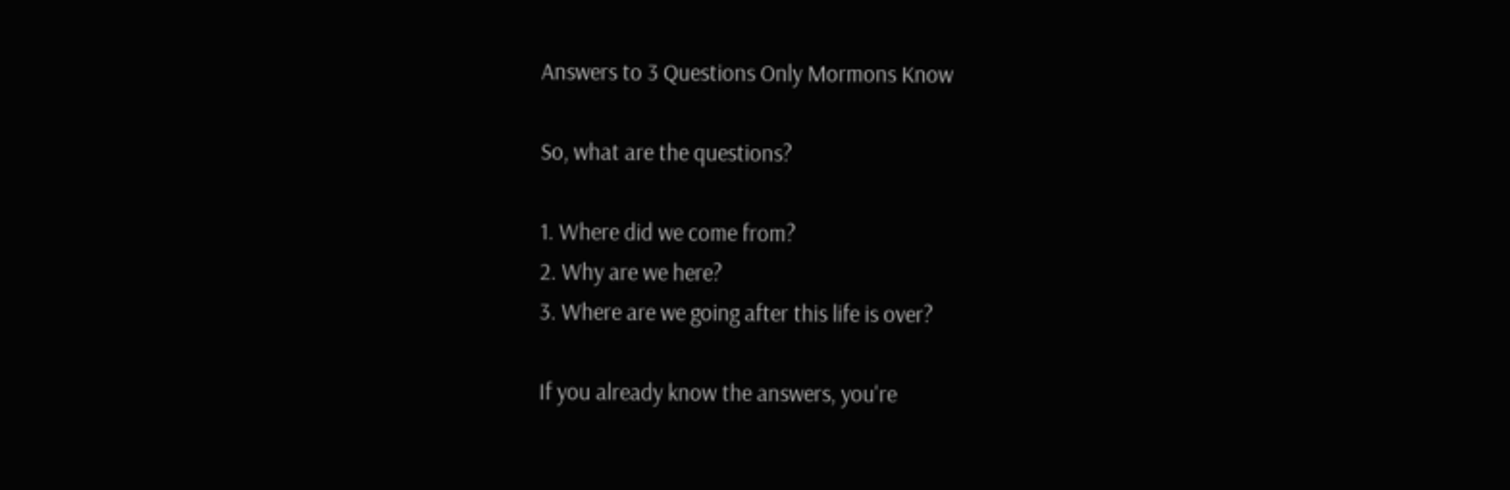Answers to 3 Questions Only Mormons Know

So, what are the questions?

1. Where did we come from?
2. Why are we here?
3. Where are we going after this life is over?

If you already know the answers, you're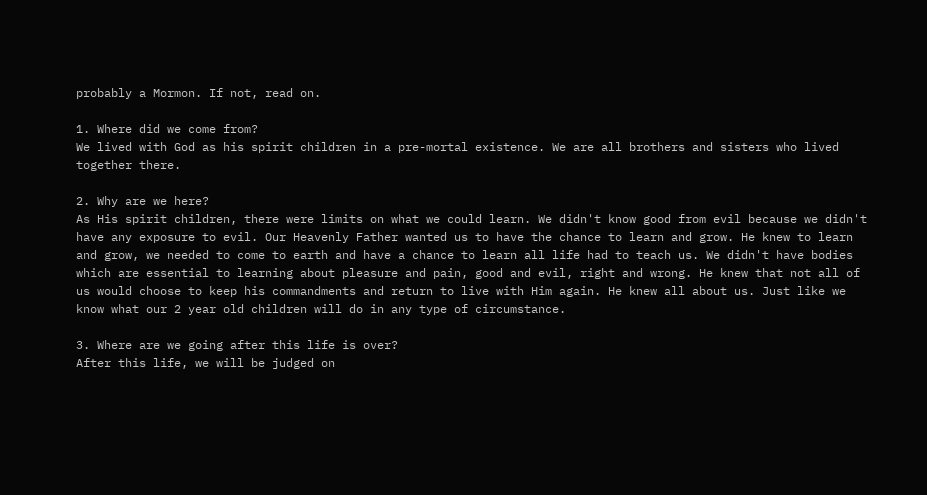probably a Mormon. If not, read on.

1. Where did we come from?
We lived with God as his spirit children in a pre-mortal existence. We are all brothers and sisters who lived together there.

2. Why are we here?
As His spirit children, there were limits on what we could learn. We didn't know good from evil because we didn't have any exposure to evil. Our Heavenly Father wanted us to have the chance to learn and grow. He knew to learn and grow, we needed to come to earth and have a chance to learn all life had to teach us. We didn't have bodies which are essential to learning about pleasure and pain, good and evil, right and wrong. He knew that not all of us would choose to keep his commandments and return to live with Him again. He knew all about us. Just like we know what our 2 year old children will do in any type of circumstance.

3. Where are we going after this life is over?
After this life, we will be judged on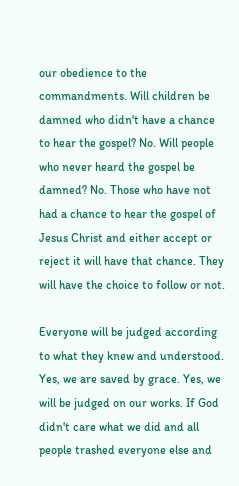our obedience to the commandments. Will children be damned who didn't have a chance to hear the gospel? No. Will people who never heard the gospel be damned? No. Those who have not had a chance to hear the gospel of Jesus Christ and either accept or reject it will have that chance. They will have the choice to follow or not.

Everyone will be judged according to what they knew and understood. Yes, we are saved by grace. Yes, we will be judged on our works. If God didn't care what we did and all people trashed everyone else and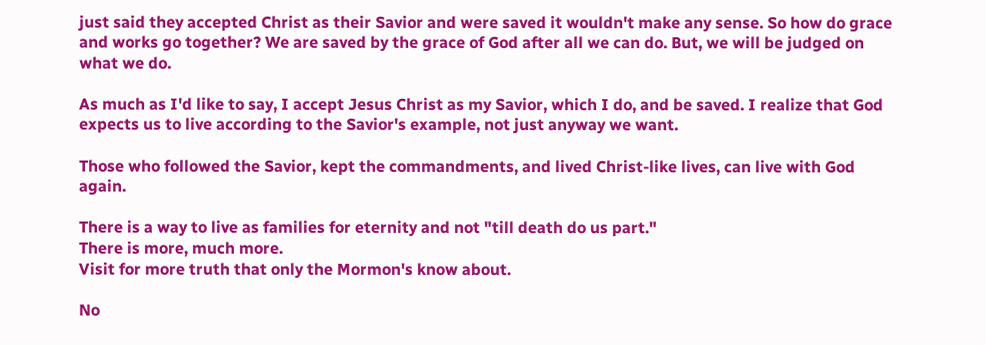just said they accepted Christ as their Savior and were saved it wouldn't make any sense. So how do grace and works go together? We are saved by the grace of God after all we can do. But, we will be judged on what we do.

As much as I'd like to say, I accept Jesus Christ as my Savior, which I do, and be saved. I realize that God expects us to live according to the Savior's example, not just anyway we want.

Those who followed the Savior, kept the commandments, and lived Christ-like lives, can live with God again.

There is a way to live as families for eternity and not "till death do us part."
There is more, much more.
Visit for more truth that only the Mormon's know about.

No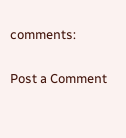comments:

Post a Comment